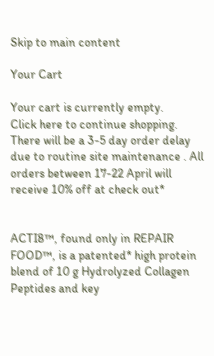Skip to main content

Your Cart

Your cart is currently empty.
Click here to continue shopping.
There will be a 3-5 day order delay due to routine site maintenance . All orders between 17-22 April will receive 10% off at check out*


ACTI8™, found only in REPAIR FOOD™, is a patented* high protein blend of 10 g Hydrolyzed Collagen Peptides and key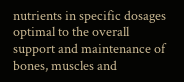nutrients in specific dosages optimal to the overall support and maintenance of bones, muscles and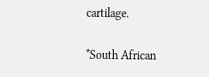cartilage.

*South African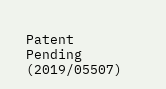Patent Pending (2019/05507)